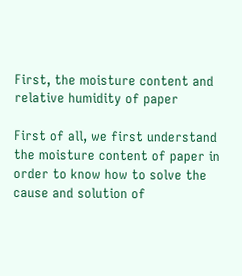First, the moisture content and relative humidity of paper

First of all, we first understand the moisture content of paper in order to know how to solve the cause and solution of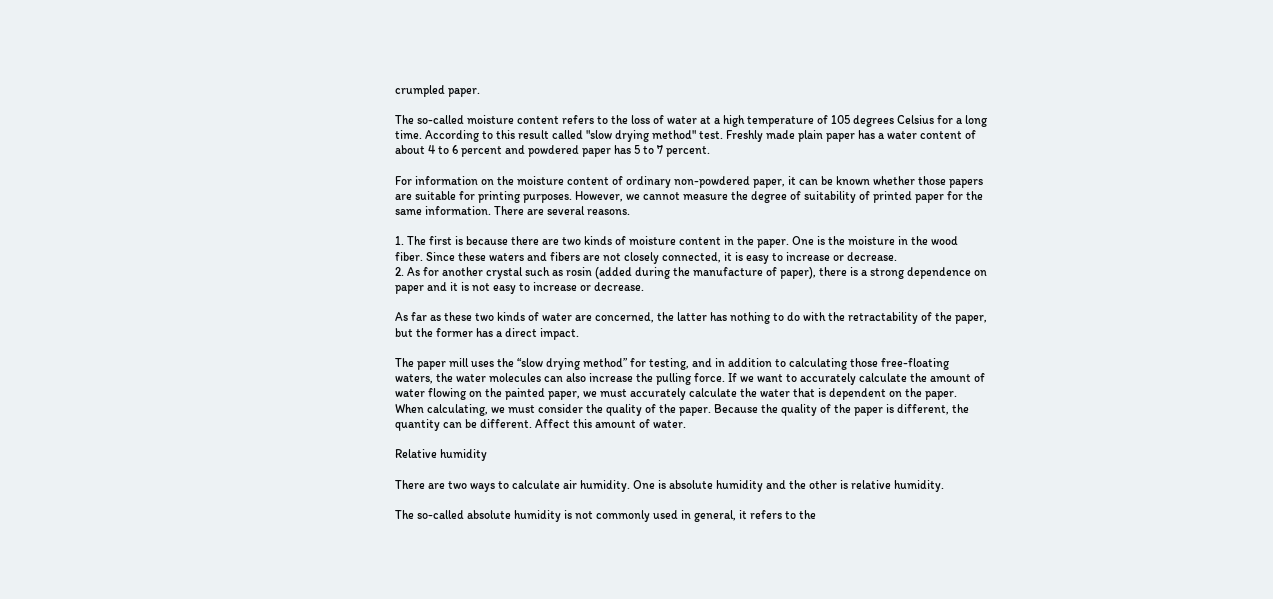crumpled paper.

The so-called moisture content refers to the loss of water at a high temperature of 105 degrees Celsius for a long time. According to this result called "slow drying method" test. Freshly made plain paper has a water content of about 4 to 6 percent and powdered paper has 5 to 7 percent.

For information on the moisture content of ordinary non-powdered paper, it can be known whether those papers are suitable for printing purposes. However, we cannot measure the degree of suitability of printed paper for the same information. There are several reasons.

1. The first is because there are two kinds of moisture content in the paper. One is the moisture in the wood fiber. Since these waters and fibers are not closely connected, it is easy to increase or decrease.
2. As for another crystal such as rosin (added during the manufacture of paper), there is a strong dependence on paper and it is not easy to increase or decrease.

As far as these two kinds of water are concerned, the latter has nothing to do with the retractability of the paper, but the former has a direct impact.

The paper mill uses the “slow drying method” for testing, and in addition to calculating those free-floating waters, the water molecules can also increase the pulling force. If we want to accurately calculate the amount of water flowing on the painted paper, we must accurately calculate the water that is dependent on the paper. When calculating, we must consider the quality of the paper. Because the quality of the paper is different, the quantity can be different. Affect this amount of water.

Relative humidity

There are two ways to calculate air humidity. One is absolute humidity and the other is relative humidity.

The so-called absolute humidity is not commonly used in general, it refers to the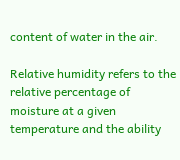content of water in the air.

Relative humidity refers to the relative percentage of moisture at a given temperature and the ability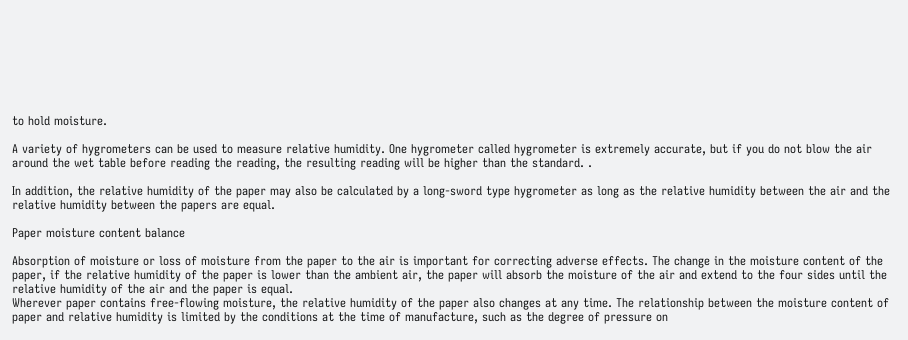to hold moisture.

A variety of hygrometers can be used to measure relative humidity. One hygrometer called hygrometer is extremely accurate, but if you do not blow the air around the wet table before reading the reading, the resulting reading will be higher than the standard. .

In addition, the relative humidity of the paper may also be calculated by a long-sword type hygrometer as long as the relative humidity between the air and the relative humidity between the papers are equal.

Paper moisture content balance

Absorption of moisture or loss of moisture from the paper to the air is important for correcting adverse effects. The change in the moisture content of the paper, if the relative humidity of the paper is lower than the ambient air, the paper will absorb the moisture of the air and extend to the four sides until the relative humidity of the air and the paper is equal.
Wherever paper contains free-flowing moisture, the relative humidity of the paper also changes at any time. The relationship between the moisture content of paper and relative humidity is limited by the conditions at the time of manufacture, such as the degree of pressure on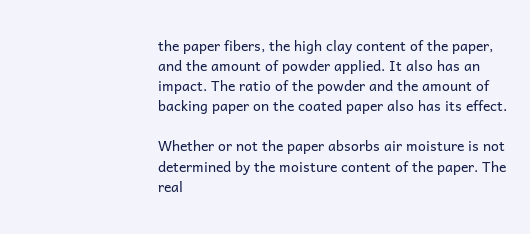the paper fibers, the high clay content of the paper, and the amount of powder applied. It also has an impact. The ratio of the powder and the amount of backing paper on the coated paper also has its effect.

Whether or not the paper absorbs air moisture is not determined by the moisture content of the paper. The real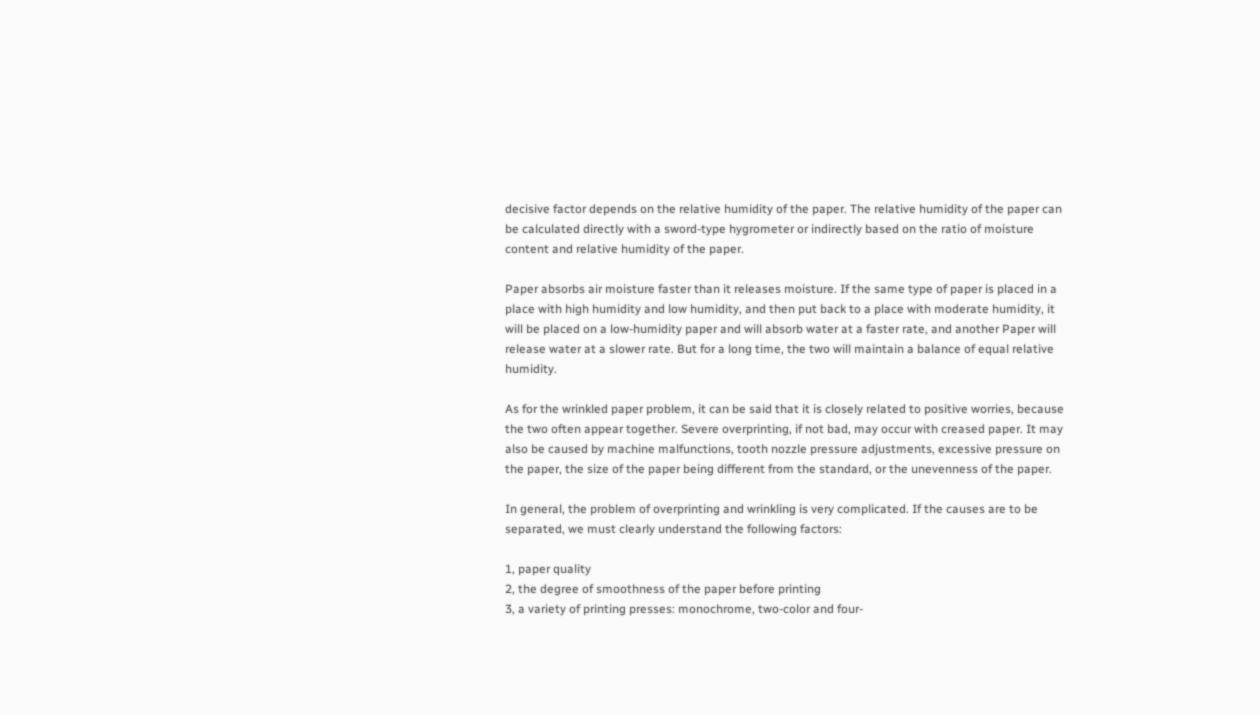decisive factor depends on the relative humidity of the paper. The relative humidity of the paper can be calculated directly with a sword-type hygrometer or indirectly based on the ratio of moisture content and relative humidity of the paper.

Paper absorbs air moisture faster than it releases moisture. If the same type of paper is placed in a place with high humidity and low humidity, and then put back to a place with moderate humidity, it will be placed on a low-humidity paper and will absorb water at a faster rate, and another Paper will release water at a slower rate. But for a long time, the two will maintain a balance of equal relative humidity.

As for the wrinkled paper problem, it can be said that it is closely related to positive worries, because the two often appear together. Severe overprinting, if not bad, may occur with creased paper. It may also be caused by machine malfunctions, tooth nozzle pressure adjustments, excessive pressure on the paper, the size of the paper being different from the standard, or the unevenness of the paper.

In general, the problem of overprinting and wrinkling is very complicated. If the causes are to be separated, we must clearly understand the following factors:

1, paper quality
2, the degree of smoothness of the paper before printing
3, a variety of printing presses: monochrome, two-color and four-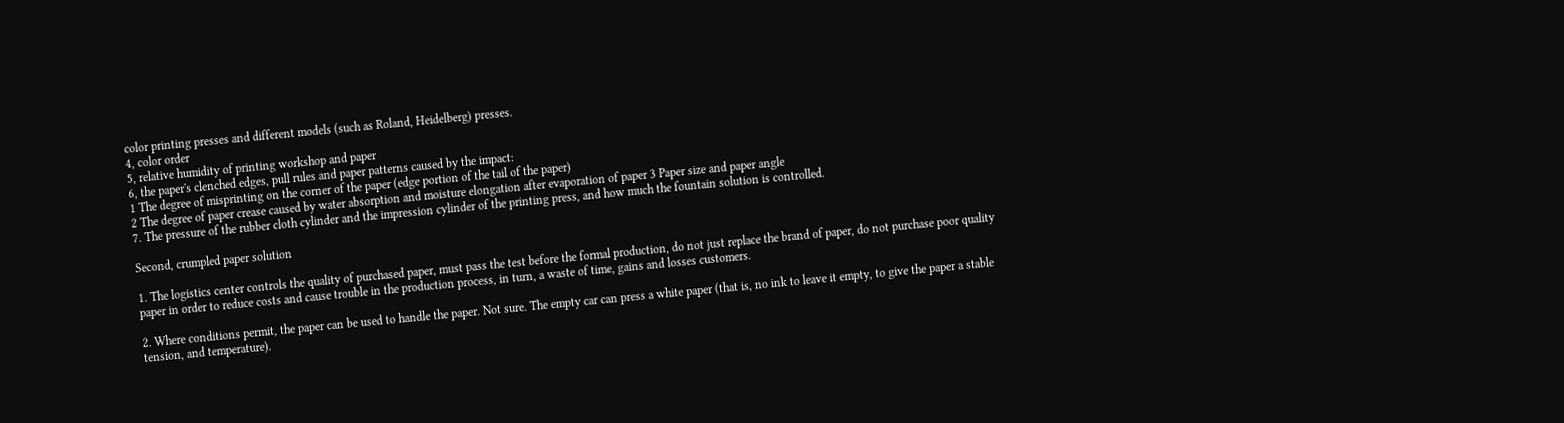color printing presses and different models (such as Roland, Heidelberg) presses.
4, color order
5, relative humidity of printing workshop and paper
6, the paper's clenched edges, pull rules and paper patterns caused by the impact:
1 The degree of misprinting on the corner of the paper (edge portion of the tail of the paper)
2 The degree of paper crease caused by water absorption and moisture elongation after evaporation of paper 3 Paper size and paper angle
7. The pressure of the rubber cloth cylinder and the impression cylinder of the printing press, and how much the fountain solution is controlled.

Second, crumpled paper solution

1. The logistics center controls the quality of purchased paper, must pass the test before the formal production, do not just replace the brand of paper, do not purchase poor quality paper in order to reduce costs and cause trouble in the production process, in turn, a waste of time, gains and losses customers.

2. Where conditions permit, the paper can be used to handle the paper. Not sure. The empty car can press a white paper (that is, no ink to leave it empty, to give the paper a stable tension, and temperature).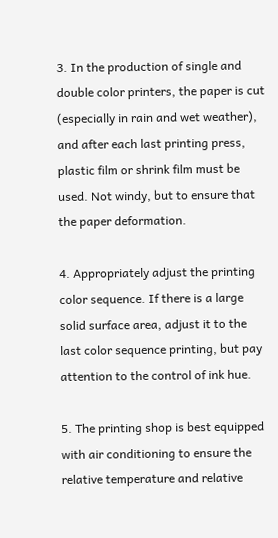3. In the production of single and double color printers, the paper is cut (especially in rain and wet weather), and after each last printing press, plastic film or shrink film must be used. Not windy, but to ensure that the paper deformation.

4. Appropriately adjust the printing color sequence. If there is a large solid surface area, adjust it to the last color sequence printing, but pay attention to the control of ink hue.

5. The printing shop is best equipped with air conditioning to ensure the relative temperature and relative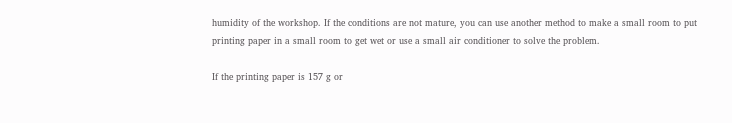humidity of the workshop. If the conditions are not mature, you can use another method to make a small room to put printing paper in a small room to get wet or use a small air conditioner to solve the problem.

If the printing paper is 157 g or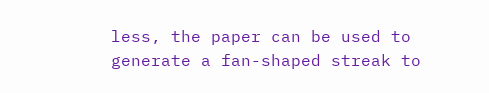less, the paper can be used to generate a fan-shaped streak to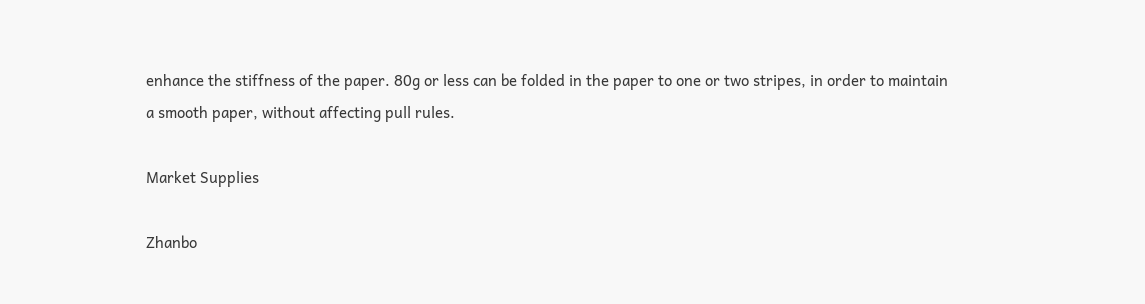enhance the stiffness of the paper. 80g or less can be folded in the paper to one or two stripes, in order to maintain a smooth paper, without affecting pull rules.

Market Supplies

Zhanbo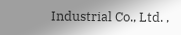Industrial Co., Ltd. ,